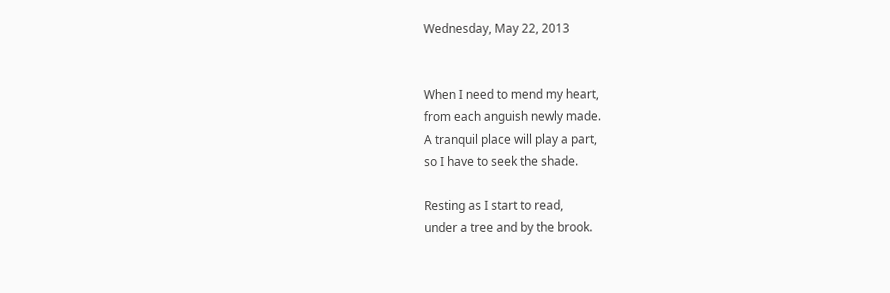Wednesday, May 22, 2013


When I need to mend my heart,
from each anguish newly made.
A tranquil place will play a part,
so I have to seek the shade.

Resting as I start to read,
under a tree and by the brook.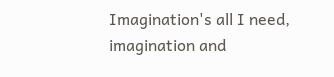Imagination's all I need,
imagination and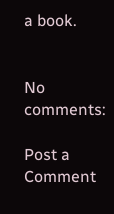a book.


No comments:

Post a Comment